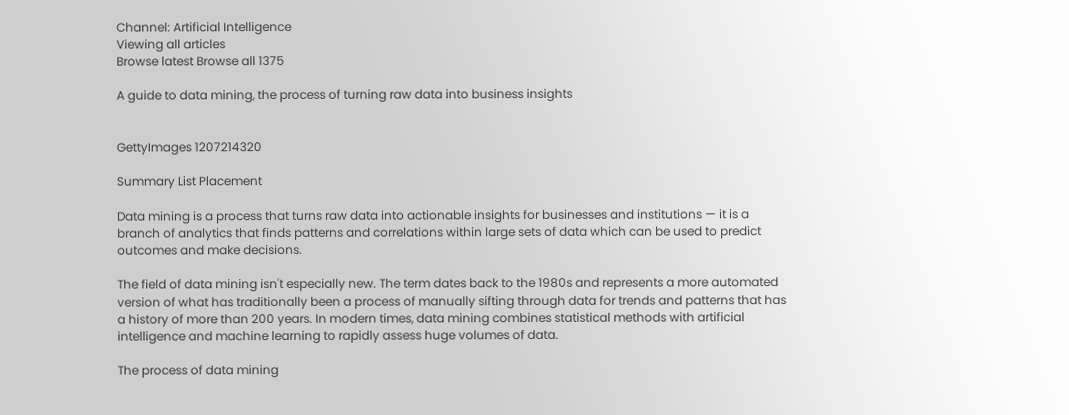Channel: Artificial Intelligence
Viewing all articles
Browse latest Browse all 1375

A guide to data mining, the process of turning raw data into business insights


GettyImages 1207214320

Summary List Placement

Data mining is a process that turns raw data into actionable insights for businesses and institutions — it is a branch of analytics that finds patterns and correlations within large sets of data which can be used to predict outcomes and make decisions.

The field of data mining isn't especially new. The term dates back to the 1980s and represents a more automated version of what has traditionally been a process of manually sifting through data for trends and patterns that has a history of more than 200 years. In modern times, data mining combines statistical methods with artificial intelligence and machine learning to rapidly assess huge volumes of data.

The process of data mining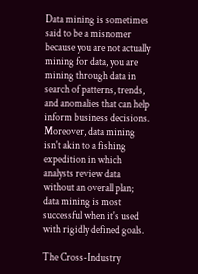Data mining is sometimes said to be a misnomer because you are not actually mining for data, you are mining through data in search of patterns, trends, and anomalies that can help inform business decisions. Moreover, data mining isn't akin to a fishing expedition in which analysts review data without an overall plan; data mining is most successful when it's used with rigidly defined goals.

The Cross-Industry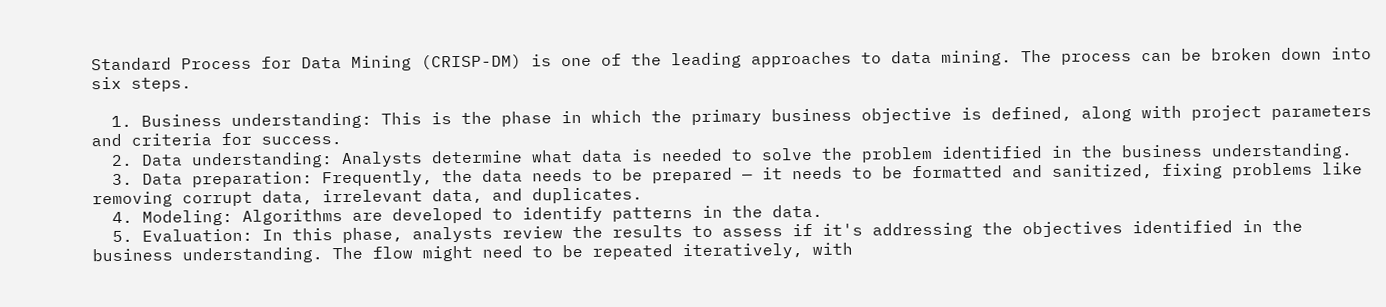Standard Process for Data Mining (CRISP-DM) is one of the leading approaches to data mining. The process can be broken down into six steps.

  1. Business understanding: This is the phase in which the primary business objective is defined, along with project parameters and criteria for success.
  2. Data understanding: Analysts determine what data is needed to solve the problem identified in the business understanding.
  3. Data preparation: Frequently, the data needs to be prepared — it needs to be formatted and sanitized, fixing problems like removing corrupt data, irrelevant data, and duplicates.
  4. Modeling: Algorithms are developed to identify patterns in the data.
  5. Evaluation: In this phase, analysts review the results to assess if it's addressing the objectives identified in the business understanding. The flow might need to be repeated iteratively, with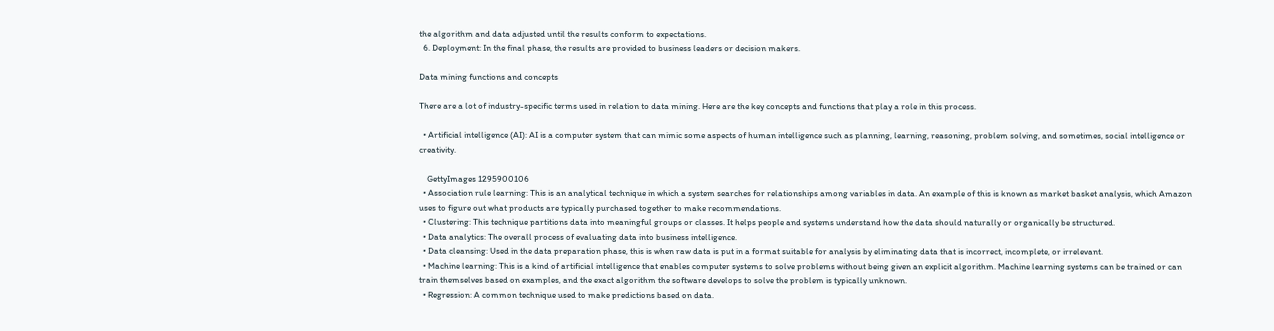the algorithm and data adjusted until the results conform to expectations.
  6. Deployment: In the final phase, the results are provided to business leaders or decision makers.

Data mining functions and concepts

There are a lot of industry-specific terms used in relation to data mining. Here are the key concepts and functions that play a role in this process.

  • Artificial intelligence (AI): AI is a computer system that can mimic some aspects of human intelligence such as planning, learning, reasoning, problem solving, and sometimes, social intelligence or creativity.

    GettyImages 1295900106
  • Association rule learning: This is an analytical technique in which a system searches for relationships among variables in data. An example of this is known as market basket analysis, which Amazon uses to figure out what products are typically purchased together to make recommendations.
  • Clustering: This technique partitions data into meaningful groups or classes. It helps people and systems understand how the data should naturally or organically be structured.
  • Data analytics: The overall process of evaluating data into business intelligence.
  • Data cleansing: Used in the data preparation phase, this is when raw data is put in a format suitable for analysis by eliminating data that is incorrect, incomplete, or irrelevant.
  • Machine learning: This is a kind of artificial intelligence that enables computer systems to solve problems without being given an explicit algorithm. Machine learning systems can be trained or can train themselves based on examples, and the exact algorithm the software develops to solve the problem is typically unknown.
  • Regression: A common technique used to make predictions based on data.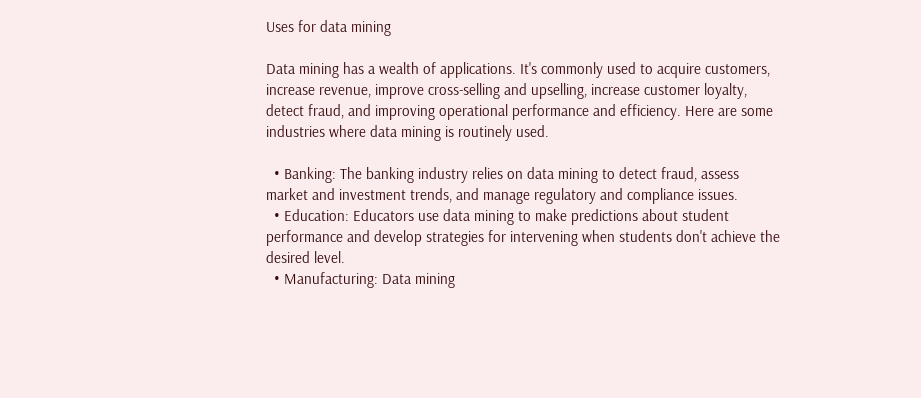Uses for data mining

Data mining has a wealth of applications. It's commonly used to acquire customers, increase revenue, improve cross-selling and upselling, increase customer loyalty, detect fraud, and improving operational performance and efficiency. Here are some industries where data mining is routinely used.

  • Banking: The banking industry relies on data mining to detect fraud, assess market and investment trends, and manage regulatory and compliance issues.
  • Education: Educators use data mining to make predictions about student performance and develop strategies for intervening when students don't achieve the desired level.
  • Manufacturing: Data mining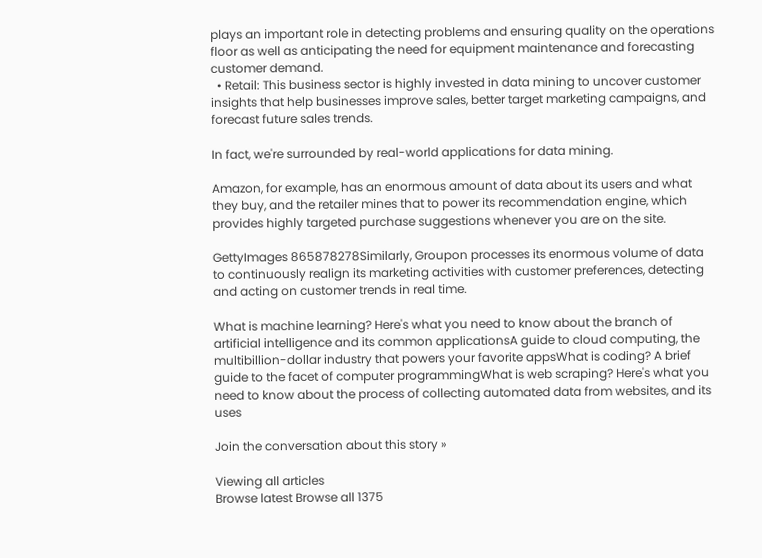plays an important role in detecting problems and ensuring quality on the operations floor as well as anticipating the need for equipment maintenance and forecasting customer demand.
  • Retail: This business sector is highly invested in data mining to uncover customer insights that help businesses improve sales, better target marketing campaigns, and forecast future sales trends.

In fact, we're surrounded by real-world applications for data mining.

Amazon, for example, has an enormous amount of data about its users and what they buy, and the retailer mines that to power its recommendation engine, which provides highly targeted purchase suggestions whenever you are on the site.

GettyImages 865878278Similarly, Groupon processes its enormous volume of data to continuously realign its marketing activities with customer preferences, detecting and acting on customer trends in real time.

What is machine learning? Here's what you need to know about the branch of artificial intelligence and its common applicationsA guide to cloud computing, the multibillion-dollar industry that powers your favorite appsWhat is coding? A brief guide to the facet of computer programmingWhat is web scraping? Here's what you need to know about the process of collecting automated data from websites, and its uses

Join the conversation about this story »

Viewing all articles
Browse latest Browse all 1375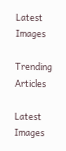Latest Images

Trending Articles

Latest Images